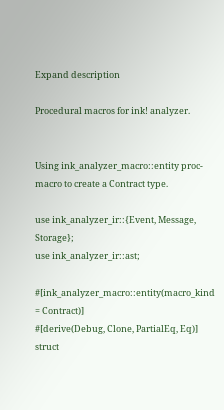Expand description

Procedural macros for ink! analyzer.


Using ink_analyzer_macro::entity proc-macro to create a Contract type.

use ink_analyzer_ir::{Event, Message, Storage};
use ink_analyzer_ir::ast;

#[ink_analyzer_macro::entity(macro_kind = Contract)]
#[derive(Debug, Clone, PartialEq, Eq)]
struct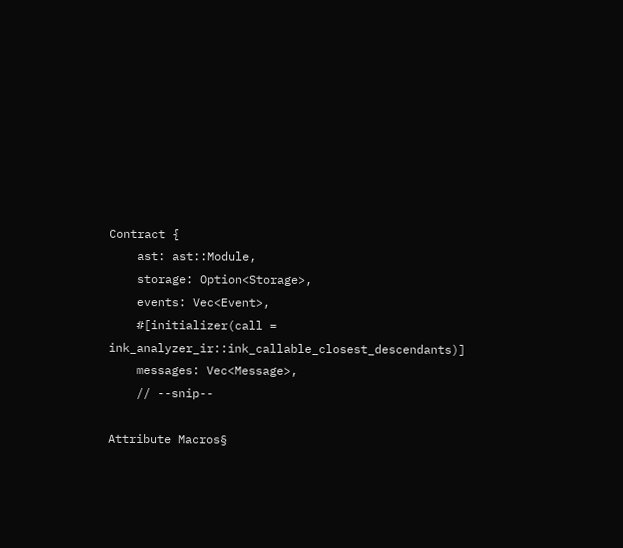Contract {
    ast: ast::Module,
    storage: Option<Storage>,
    events: Vec<Event>,
    #[initializer(call = ink_analyzer_ir::ink_callable_closest_descendants)]
    messages: Vec<Message>,
    // --snip--

Attribute Macros§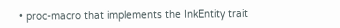• proc-macro that implements the InkEntity trait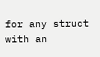for any struct with an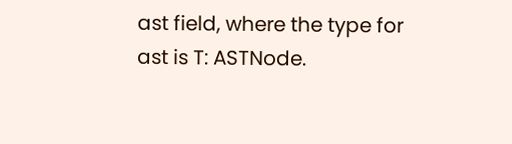ast field, where the type for ast is T: ASTNode.